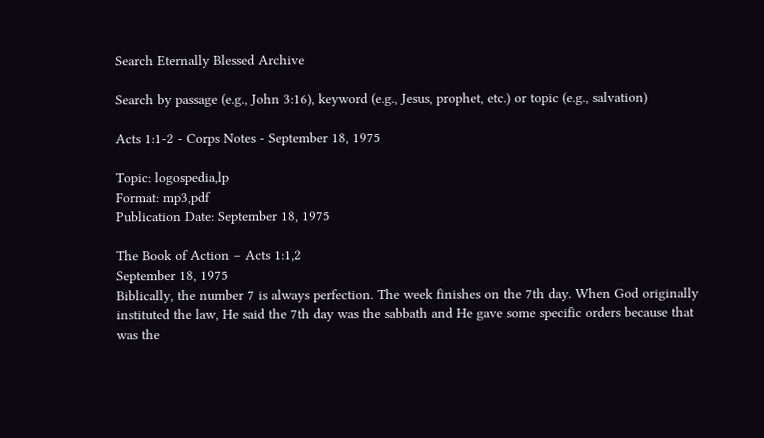Search Eternally Blessed Archive

Search by passage (e.g., John 3:16), keyword (e.g., Jesus, prophet, etc.) or topic (e.g., salvation)

Acts 1:1-2 - Corps Notes - September 18, 1975

Topic: logospedia,lp
Format: mp3,pdf
Publication Date: September 18, 1975

The Book of Action – Acts 1:1,2
September 18, 1975
Biblically, the number 7 is always perfection. The week finishes on the 7th day. When God originally
instituted the law, He said the 7th day was the sabbath and He gave some specific orders because that
was the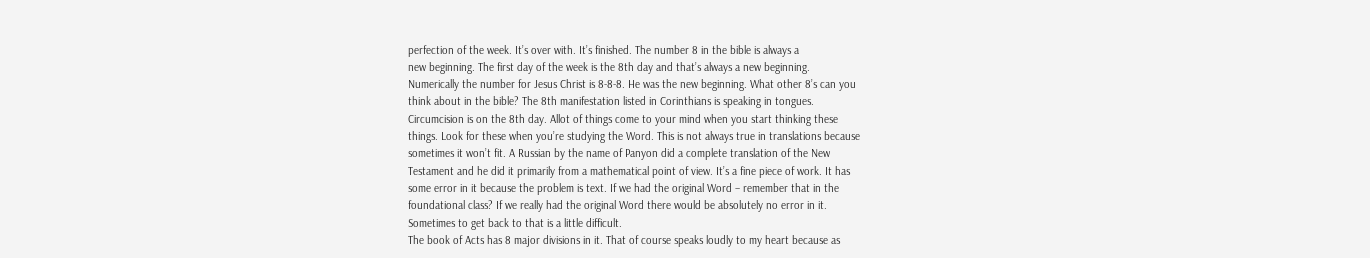perfection of the week. It’s over with. It’s finished. The number 8 in the bible is always a
new beginning. The first day of the week is the 8th day and that’s always a new beginning.
Numerically the number for Jesus Christ is 8-8-8. He was the new beginning. What other 8’s can you
think about in the bible? The 8th manifestation listed in Corinthians is speaking in tongues.
Circumcision is on the 8th day. Allot of things come to your mind when you start thinking these
things. Look for these when you’re studying the Word. This is not always true in translations because
sometimes it won’t fit. A Russian by the name of Panyon did a complete translation of the New
Testament and he did it primarily from a mathematical point of view. It’s a fine piece of work. It has
some error in it because the problem is text. If we had the original Word – remember that in the
foundational class? If we really had the original Word there would be absolutely no error in it.
Sometimes to get back to that is a little difficult.
The book of Acts has 8 major divisions in it. That of course speaks loudly to my heart because as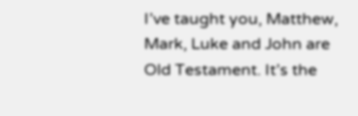I’ve taught you, Matthew, Mark, Luke and John are Old Testament. It’s the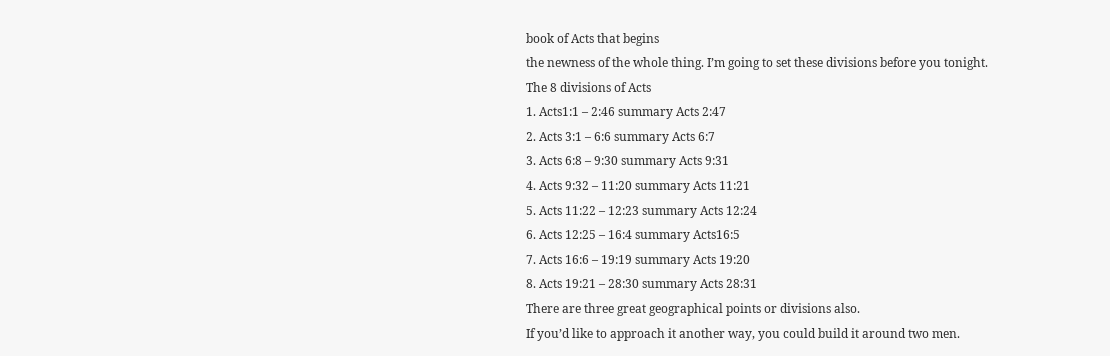book of Acts that begins
the newness of the whole thing. I’m going to set these divisions before you tonight.
The 8 divisions of Acts
1. Acts1:1 – 2:46 summary Acts 2:47
2. Acts 3:1 – 6:6 summary Acts 6:7
3. Acts 6:8 – 9:30 summary Acts 9:31
4. Acts 9:32 – 11:20 summary Acts 11:21
5. Acts 11:22 – 12:23 summary Acts 12:24
6. Acts 12:25 – 16:4 summary Acts16:5
7. Acts 16:6 – 19:19 summary Acts 19:20
8. Acts 19:21 – 28:30 summary Acts 28:31
There are three great geographical points or divisions also.
If you’d like to approach it another way, you could build it around two men.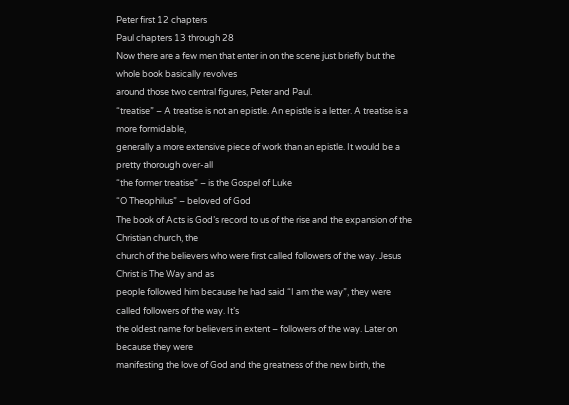Peter first 12 chapters
Paul chapters 13 through 28
Now there are a few men that enter in on the scene just briefly but the whole book basically revolves
around those two central figures, Peter and Paul.
“treatise” – A treatise is not an epistle. An epistle is a letter. A treatise is a more formidable,
generally a more extensive piece of work than an epistle. It would be a pretty thorough over-all
“the former treatise” – is the Gospel of Luke
“O Theophilus” – beloved of God
The book of Acts is God’s record to us of the rise and the expansion of the Christian church, the
church of the believers who were first called followers of the way. Jesus Christ is The Way and as
people followed him because he had said “I am the way”, they were called followers of the way. It’s
the oldest name for believers in extent – followers of the way. Later on because they were
manifesting the love of God and the greatness of the new birth, the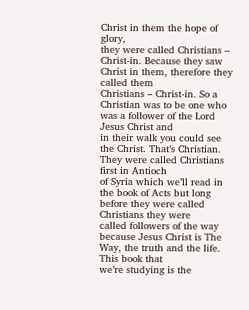Christ in them the hope of glory,
they were called Christians – Christ-in. Because they saw Christ in them, therefore they called them
Christians – Christ-in. So a Christian was to be one who was a follower of the Lord Jesus Christ and
in their walk you could see the Christ. That’s Christian. They were called Christians first in Antioch
of Syria which we’ll read in the book of Acts but long before they were called Christians they were
called followers of the way because Jesus Christ is The Way, the truth and the life. This book that
we’re studying is the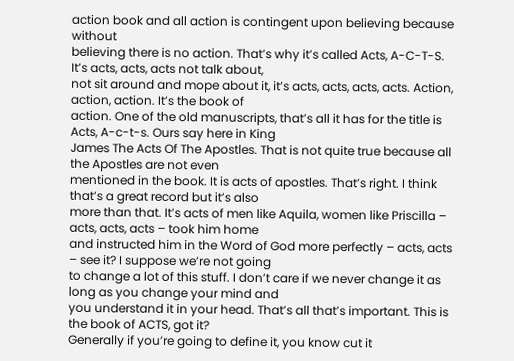action book and all action is contingent upon believing because without
believing there is no action. That’s why it’s called Acts, A-C-T-S. It’s acts, acts, acts not talk about,
not sit around and mope about it, it’s acts, acts, acts, acts. Action, action, action. It’s the book of
action. One of the old manuscripts, that’s all it has for the title is Acts, A-c-t-s. Ours say here in King
James The Acts Of The Apostles. That is not quite true because all the Apostles are not even
mentioned in the book. It is acts of apostles. That’s right. I think that’s a great record but it’s also
more than that. It’s acts of men like Aquila, women like Priscilla – acts, acts, acts – took him home
and instructed him in the Word of God more perfectly – acts, acts – see it? I suppose we’re not going
to change a lot of this stuff. I don’t care if we never change it as long as you change your mind and
you understand it in your head. That’s all that’s important. This is the book of ACTS, got it?
Generally if you’re going to define it, you know cut it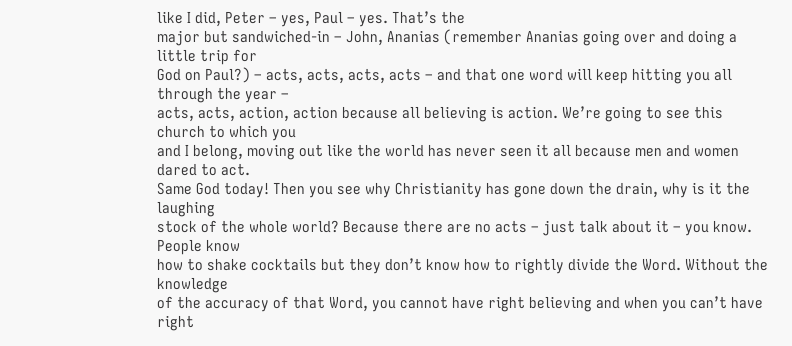like I did, Peter – yes, Paul – yes. That’s the
major but sandwiched-in – John, Ananias (remember Ananias going over and doing a little trip for
God on Paul?) – acts, acts, acts, acts – and that one word will keep hitting you all through the year –
acts, acts, action, action because all believing is action. We’re going to see this church to which you
and I belong, moving out like the world has never seen it all because men and women dared to act.
Same God today! Then you see why Christianity has gone down the drain, why is it the laughing
stock of the whole world? Because there are no acts – just talk about it – you know. People know
how to shake cocktails but they don’t know how to rightly divide the Word. Without the knowledge
of the accuracy of that Word, you cannot have right believing and when you can’t have right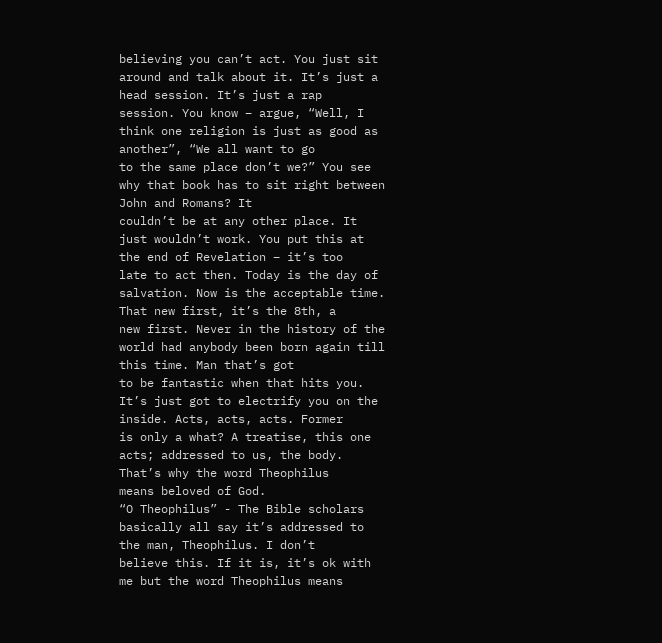believing you can’t act. You just sit around and talk about it. It’s just a head session. It’s just a rap
session. You know – argue, “Well, I think one religion is just as good as another”, “We all want to go
to the same place don’t we?” You see why that book has to sit right between John and Romans? It
couldn’t be at any other place. It just wouldn’t work. You put this at the end of Revelation – it’s too
late to act then. Today is the day of salvation. Now is the acceptable time. That new first, it’s the 8th, a
new first. Never in the history of the world had anybody been born again till this time. Man that’s got
to be fantastic when that hits you. It’s just got to electrify you on the inside. Acts, acts, acts. Former
is only a what? A treatise, this one acts; addressed to us, the body. That’s why the word Theophilus
means beloved of God.
“O Theophilus” - The Bible scholars basically all say it’s addressed to the man, Theophilus. I don’t
believe this. If it is, it’s ok with me but the word Theophilus means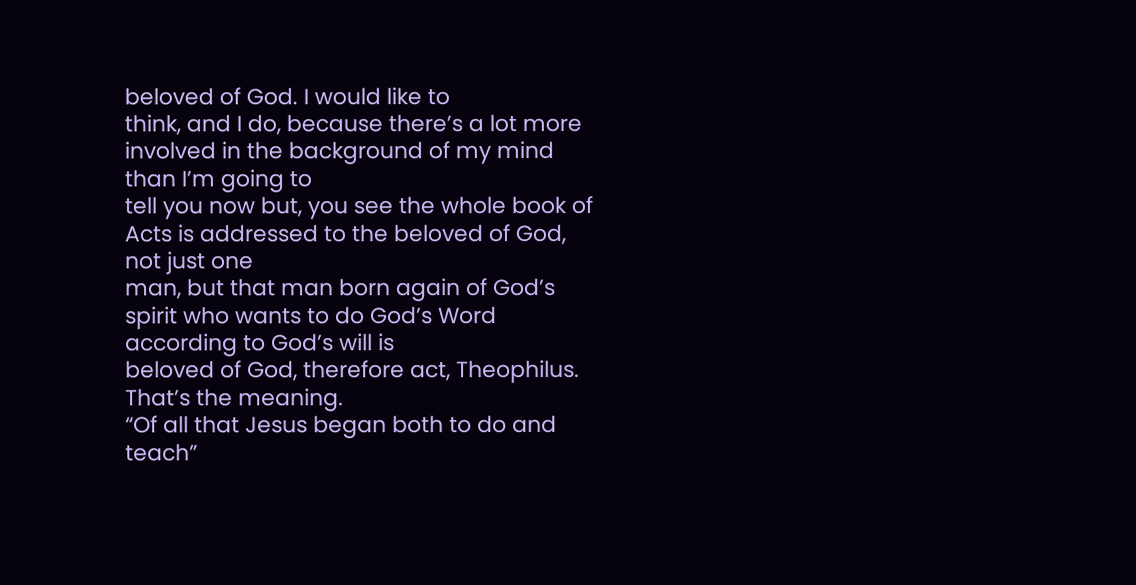beloved of God. I would like to
think, and I do, because there’s a lot more involved in the background of my mind than I’m going to
tell you now but, you see the whole book of Acts is addressed to the beloved of God, not just one
man, but that man born again of God’s spirit who wants to do God’s Word according to God’s will is
beloved of God, therefore act, Theophilus. That’s the meaning.
“Of all that Jesus began both to do and teach”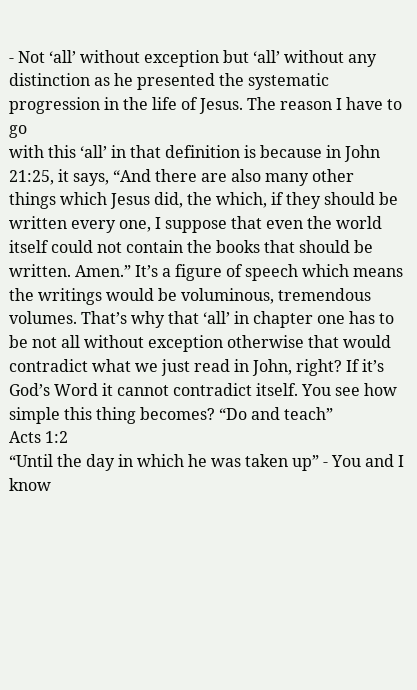- Not ‘all’ without exception but ‘all’ without any
distinction as he presented the systematic progression in the life of Jesus. The reason I have to go
with this ‘all’ in that definition is because in John 21:25, it says, “And there are also many other
things which Jesus did, the which, if they should be written every one, I suppose that even the world
itself could not contain the books that should be written. Amen.” It’s a figure of speech which means
the writings would be voluminous, tremendous volumes. That’s why that ‘all’ in chapter one has to
be not all without exception otherwise that would contradict what we just read in John, right? If it’s
God’s Word it cannot contradict itself. You see how simple this thing becomes? “Do and teach”
Acts 1:2
“Until the day in which he was taken up” - You and I know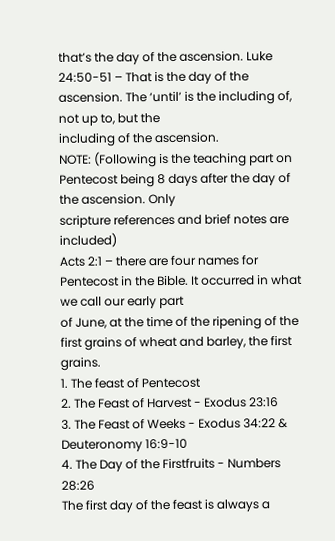that’s the day of the ascension. Luke
24:50-51 – That is the day of the ascension. The ‘until’ is the including of, not up to, but the
including of the ascension.
NOTE: (Following is the teaching part on Pentecost being 8 days after the day of the ascension. Only
scripture references and brief notes are included)
Acts 2:1 – there are four names for Pentecost in the Bible. It occurred in what we call our early part
of June, at the time of the ripening of the first grains of wheat and barley, the first grains.
1. The feast of Pentecost
2. The Feast of Harvest - Exodus 23:16
3. The Feast of Weeks - Exodus 34:22 & Deuteronomy 16:9-10
4. The Day of the Firstfruits - Numbers 28:26
The first day of the feast is always a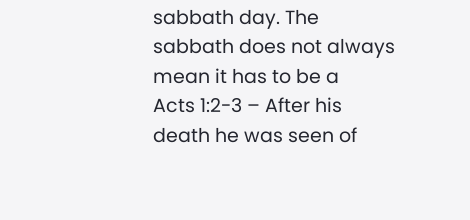sabbath day. The sabbath does not always mean it has to be a
Acts 1:2-3 – After his death he was seen of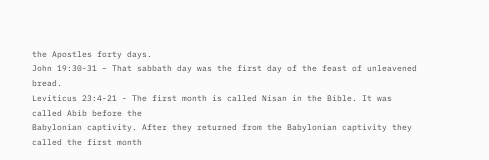the Apostles forty days.
John 19:30-31 – That sabbath day was the first day of the feast of unleavened bread.
Leviticus 23:4-21 - The first month is called Nisan in the Bible. It was called Abib before the
Babylonian captivity. After they returned from the Babylonian captivity they called the first month